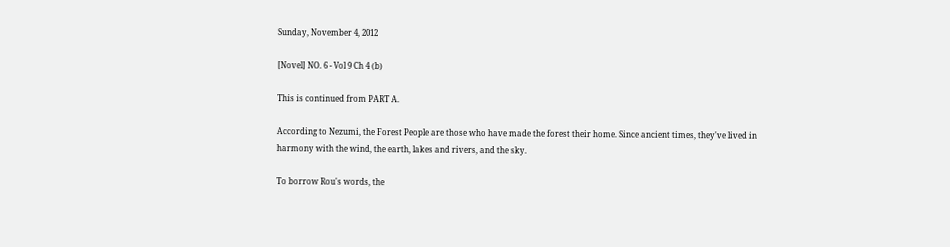Sunday, November 4, 2012

[Novel] NO. 6 - Vol 9 Ch 4 (b)

This is continued from PART A.

According to Nezumi, the Forest People are those who have made the forest their home. Since ancient times, they've lived in harmony with the wind, the earth, lakes and rivers, and the sky.

To borrow Rou's words, the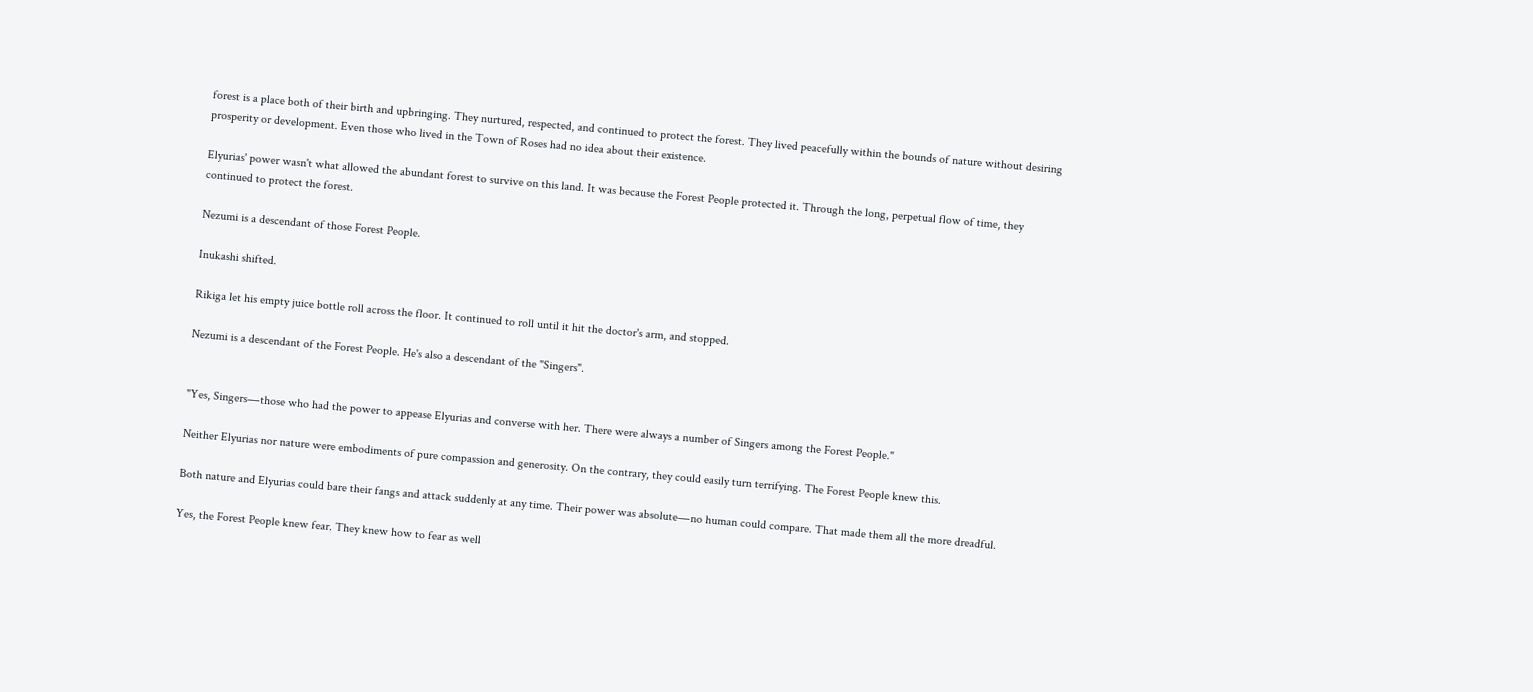forest is a place both of their birth and upbringing. They nurtured, respected, and continued to protect the forest. They lived peacefully within the bounds of nature without desiring prosperity or development. Even those who lived in the Town of Roses had no idea about their existence.

Elyurias' power wasn't what allowed the abundant forest to survive on this land. It was because the Forest People protected it. Through the long, perpetual flow of time, they continued to protect the forest.

Nezumi is a descendant of those Forest People.

Inukashi shifted.

Rikiga let his empty juice bottle roll across the floor. It continued to roll until it hit the doctor's arm, and stopped.

Nezumi is a descendant of the Forest People. He's also a descendant of the "Singers".


"Yes, Singers―those who had the power to appease Elyurias and converse with her. There were always a number of Singers among the Forest People."

Neither Elyurias nor nature were embodiments of pure compassion and generosity. On the contrary, they could easily turn terrifying. The Forest People knew this.

Both nature and Elyurias could bare their fangs and attack suddenly at any time. Their power was absolute―no human could compare. That made them all the more dreadful.

Yes, the Forest People knew fear. They knew how to fear as well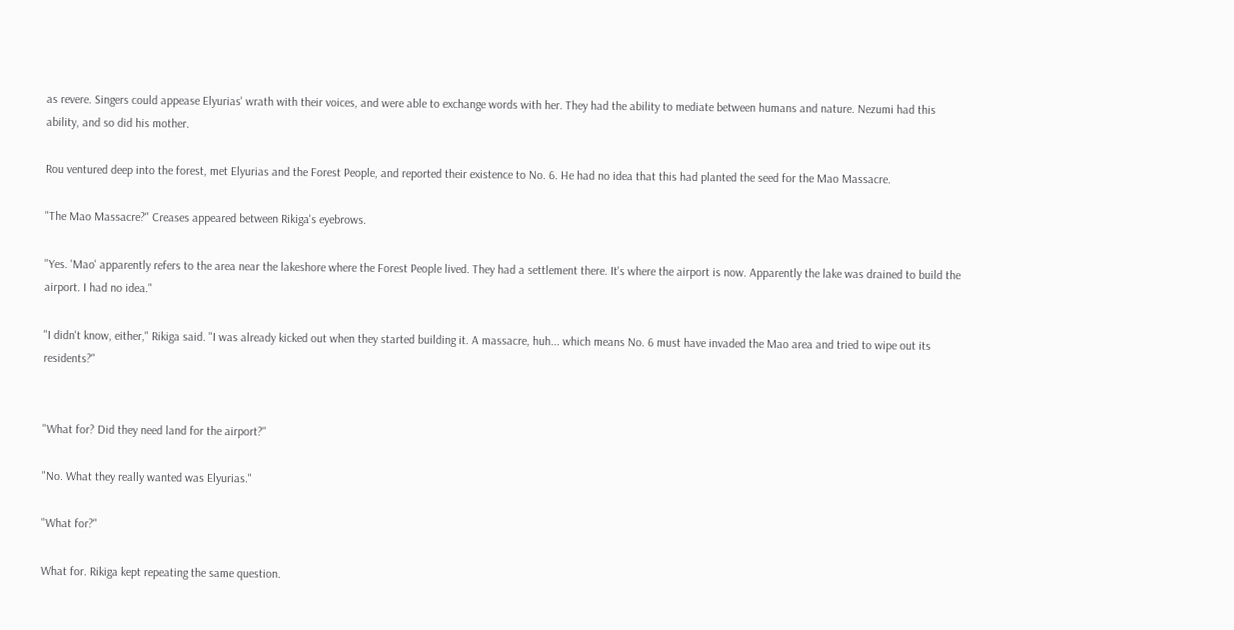as revere. Singers could appease Elyurias' wrath with their voices, and were able to exchange words with her. They had the ability to mediate between humans and nature. Nezumi had this ability, and so did his mother.

Rou ventured deep into the forest, met Elyurias and the Forest People, and reported their existence to No. 6. He had no idea that this had planted the seed for the Mao Massacre.

"The Mao Massacre?" Creases appeared between Rikiga's eyebrows.

"Yes. 'Mao' apparently refers to the area near the lakeshore where the Forest People lived. They had a settlement there. It's where the airport is now. Apparently the lake was drained to build the airport. I had no idea."

"I didn't know, either," Rikiga said. "I was already kicked out when they started building it. A massacre, huh... which means No. 6 must have invaded the Mao area and tried to wipe out its residents?"


"What for? Did they need land for the airport?"

"No. What they really wanted was Elyurias."

"What for?"

What for. Rikiga kept repeating the same question.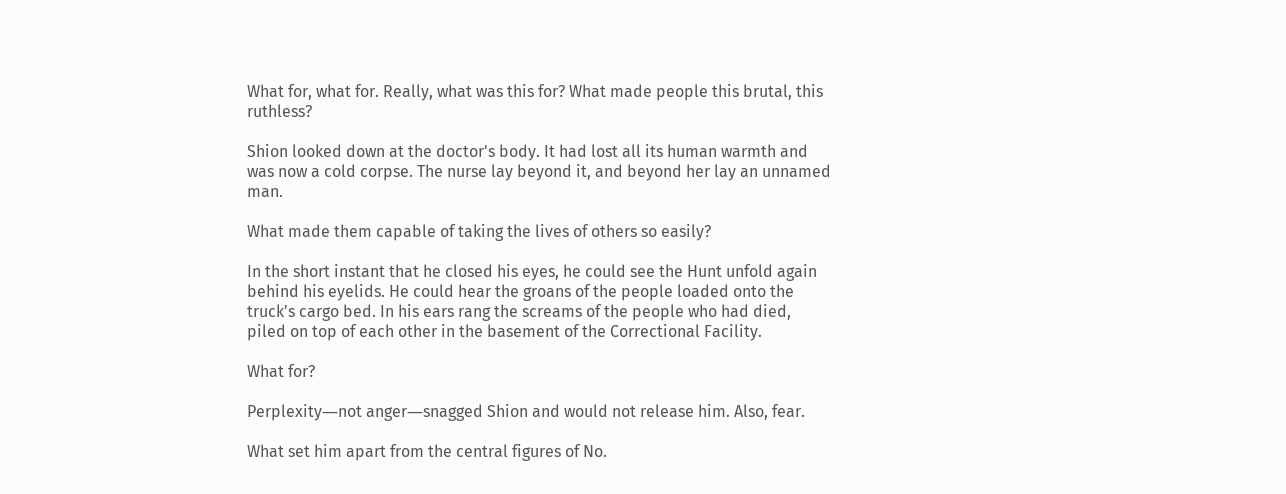What for, what for. Really, what was this for? What made people this brutal, this ruthless?

Shion looked down at the doctor's body. It had lost all its human warmth and was now a cold corpse. The nurse lay beyond it, and beyond her lay an unnamed man.

What made them capable of taking the lives of others so easily?

In the short instant that he closed his eyes, he could see the Hunt unfold again behind his eyelids. He could hear the groans of the people loaded onto the truck's cargo bed. In his ears rang the screams of the people who had died, piled on top of each other in the basement of the Correctional Facility.

What for?

Perplexity―not anger―snagged Shion and would not release him. Also, fear.

What set him apart from the central figures of No.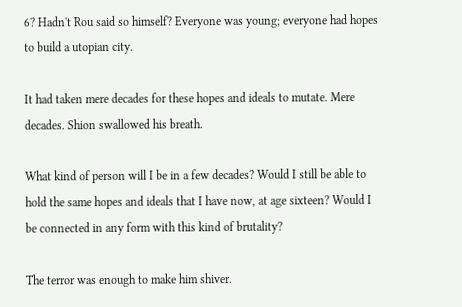6? Hadn't Rou said so himself? Everyone was young; everyone had hopes to build a utopian city.

It had taken mere decades for these hopes and ideals to mutate. Mere decades. Shion swallowed his breath.

What kind of person will I be in a few decades? Would I still be able to hold the same hopes and ideals that I have now, at age sixteen? Would I be connected in any form with this kind of brutality?

The terror was enough to make him shiver.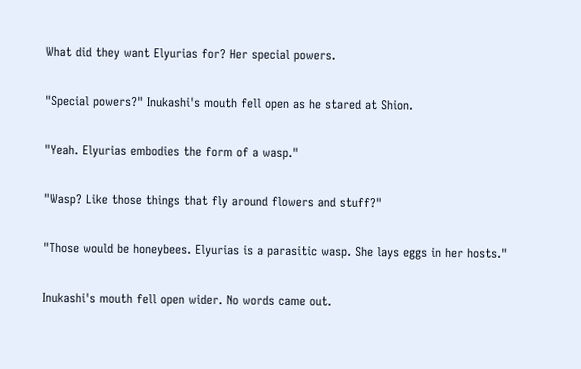What did they want Elyurias for? Her special powers.

"Special powers?" Inukashi's mouth fell open as he stared at Shion.

"Yeah. Elyurias embodies the form of a wasp."

"Wasp? Like those things that fly around flowers and stuff?"

"Those would be honeybees. Elyurias is a parasitic wasp. She lays eggs in her hosts."

Inukashi's mouth fell open wider. No words came out.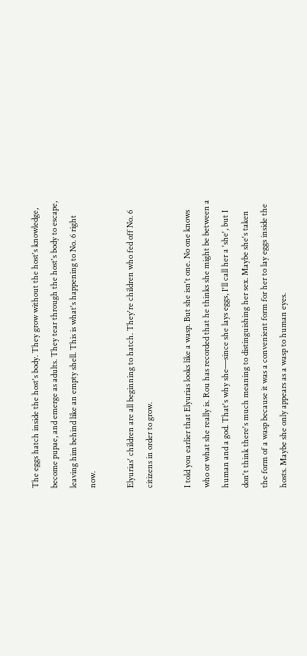The eggs hatch inside the host's body. They grow without the host's knowledge, become pupae, and emerge as adults. They tear through the host's body to escape, leaving him behind like an empty shell. This is what's happening to No. 6 right now.

Elyurias' children are all beginning to hatch. They're children who fed off No. 6 citizens in order to grow.

I told you earlier that Elyurias looks like a wasp. But she isn't one. No one knows who or what she really is. Rou has recorded that he thinks she might be between a human and a god. That's why she―since she lays eggs, I'll call her a 'she', but I don't think there's much meaning to distinguishing her sex. Maybe she's taken the form of a wasp because it was a convenient form for her to lay eggs inside the hosts. Maybe she only appears as a wasp to human eyes.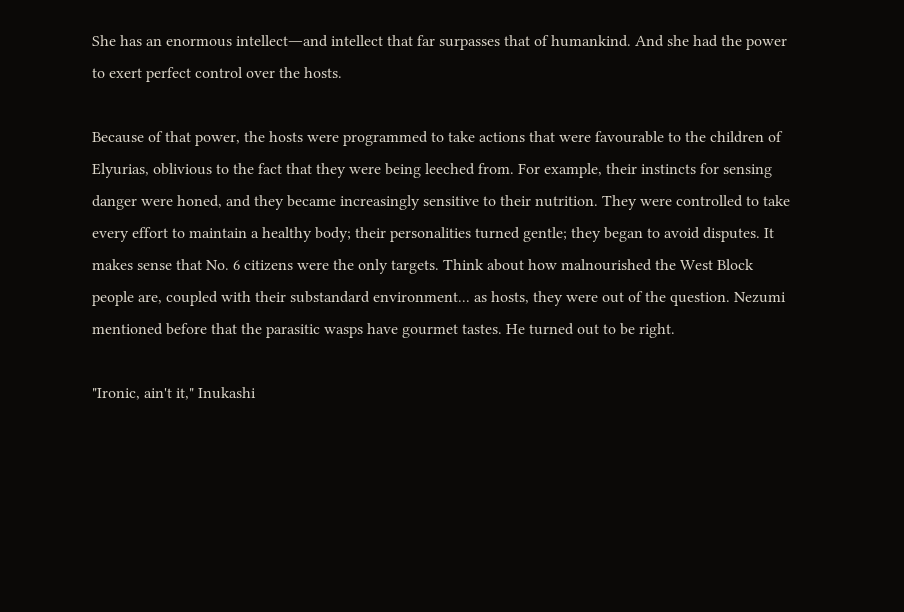She has an enormous intellect―and intellect that far surpasses that of humankind. And she had the power to exert perfect control over the hosts.

Because of that power, the hosts were programmed to take actions that were favourable to the children of Elyurias, oblivious to the fact that they were being leeched from. For example, their instincts for sensing danger were honed, and they became increasingly sensitive to their nutrition. They were controlled to take every effort to maintain a healthy body; their personalities turned gentle; they began to avoid disputes. It makes sense that No. 6 citizens were the only targets. Think about how malnourished the West Block people are, coupled with their substandard environment... as hosts, they were out of the question. Nezumi mentioned before that the parasitic wasps have gourmet tastes. He turned out to be right.

"Ironic, ain't it," Inukashi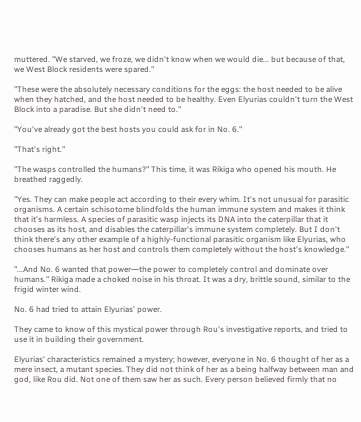muttered. "We starved, we froze, we didn't know when we would die... but because of that, we West Block residents were spared."

"These were the absolutely necessary conditions for the eggs: the host needed to be alive when they hatched, and the host needed to be healthy. Even Elyurias couldn't turn the West Block into a paradise. But she didn't need to."

"You've already got the best hosts you could ask for in No. 6."

"That's right."

"The wasps controlled the humans?" This time, it was Rikiga who opened his mouth. He breathed raggedly.

"Yes. They can make people act according to their every whim. It's not unusual for parasitic organisms. A certain schisotome blindfolds the human immune system and makes it think that it's harmless. A species of parasitic wasp injects its DNA into the caterpillar that it chooses as its host, and disables the caterpillar's immune system completely. But I don't think there's any other example of a highly-functional parasitic organism like Elyurias, who chooses humans as her host and controls them completely without the host's knowledge."

"...And No. 6 wanted that power―the power to completely control and dominate over humans." Rikiga made a choked noise in his throat. It was a dry, brittle sound, similar to the frigid winter wind.

No. 6 had tried to attain Elyurias' power.

They came to know of this mystical power through Rou's investigative reports, and tried to use it in building their government.

Elyurias' characteristics remained a mystery; however, everyone in No. 6 thought of her as a mere insect, a mutant species. They did not think of her as a being halfway between man and god, like Rou did. Not one of them saw her as such. Every person believed firmly that no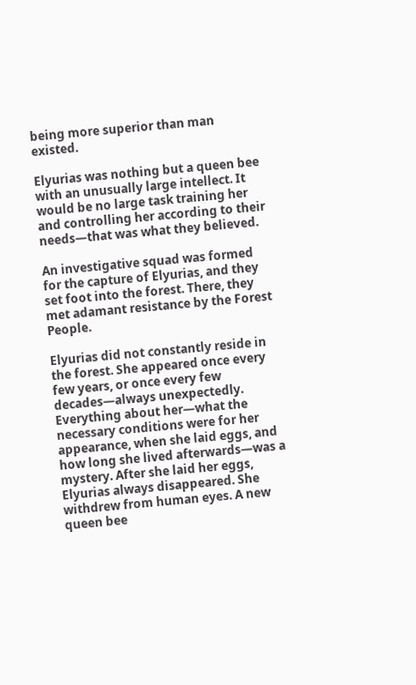being more superior than man existed.

Elyurias was nothing but a queen bee with an unusually large intellect. It would be no large task training her and controlling her according to their needs―that was what they believed.

An investigative squad was formed for the capture of Elyurias, and they set foot into the forest. There, they met adamant resistance by the Forest People.

Elyurias did not constantly reside in the forest. She appeared once every few years, or once every few decades―always unexpectedly. Everything about her―what the necessary conditions were for her appearance, when she laid eggs, and how long she lived afterwards―was a mystery. After she laid her eggs, Elyurias always disappeared. She withdrew from human eyes. A new queen bee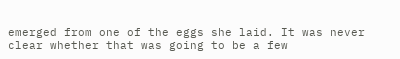emerged from one of the eggs she laid. It was never clear whether that was going to be a few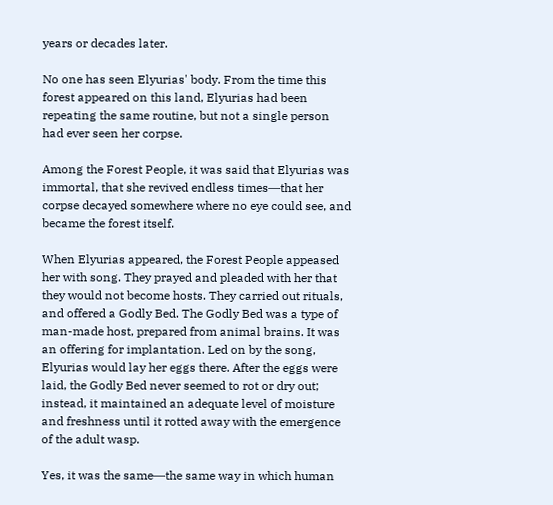years or decades later.

No one has seen Elyurias' body. From the time this forest appeared on this land, Elyurias had been repeating the same routine, but not a single person had ever seen her corpse.

Among the Forest People, it was said that Elyurias was immortal, that she revived endless times―that her corpse decayed somewhere where no eye could see, and became the forest itself.

When Elyurias appeared, the Forest People appeased her with song. They prayed and pleaded with her that they would not become hosts. They carried out rituals, and offered a Godly Bed. The Godly Bed was a type of man-made host, prepared from animal brains. It was an offering for implantation. Led on by the song, Elyurias would lay her eggs there. After the eggs were laid, the Godly Bed never seemed to rot or dry out; instead, it maintained an adequate level of moisture and freshness until it rotted away with the emergence of the adult wasp.

Yes, it was the same―the same way in which human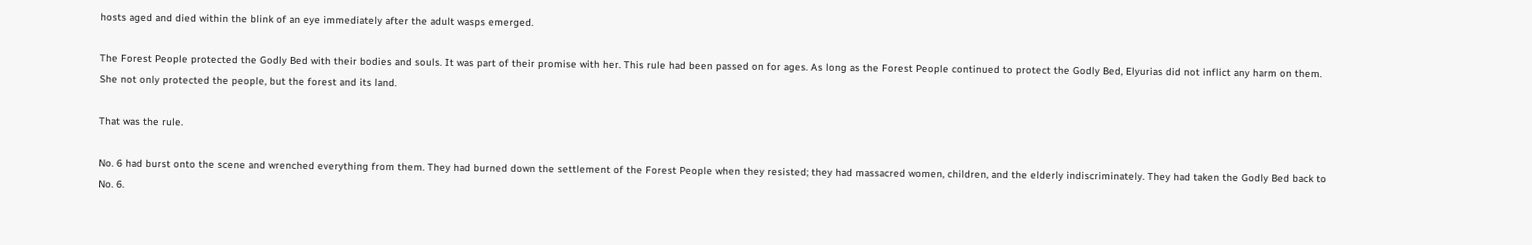hosts aged and died within the blink of an eye immediately after the adult wasps emerged.

The Forest People protected the Godly Bed with their bodies and souls. It was part of their promise with her. This rule had been passed on for ages. As long as the Forest People continued to protect the Godly Bed, Elyurias did not inflict any harm on them. She not only protected the people, but the forest and its land.

That was the rule.

No. 6 had burst onto the scene and wrenched everything from them. They had burned down the settlement of the Forest People when they resisted; they had massacred women, children, and the elderly indiscriminately. They had taken the Godly Bed back to No. 6.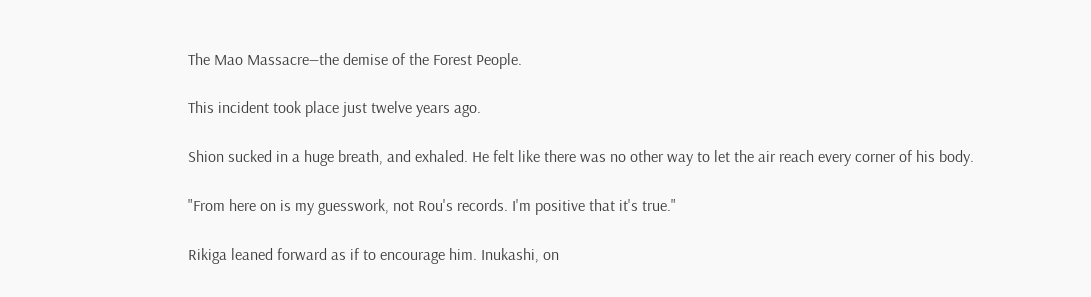The Mao Massacre―the demise of the Forest People.

This incident took place just twelve years ago.

Shion sucked in a huge breath, and exhaled. He felt like there was no other way to let the air reach every corner of his body.

"From here on is my guesswork, not Rou's records. I'm positive that it's true."

Rikiga leaned forward as if to encourage him. Inukashi, on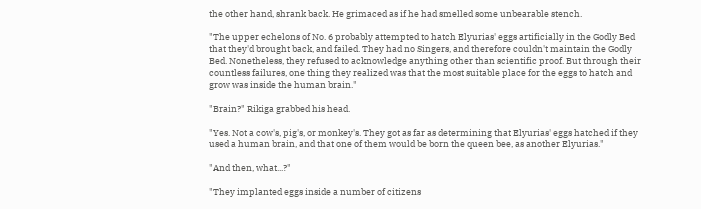the other hand, shrank back. He grimaced as if he had smelled some unbearable stench.

"The upper echelons of No. 6 probably attempted to hatch Elyurias' eggs artificially in the Godly Bed that they'd brought back, and failed. They had no Singers, and therefore couldn't maintain the Godly Bed. Nonetheless, they refused to acknowledge anything other than scientific proof. But through their countless failures, one thing they realized was that the most suitable place for the eggs to hatch and grow was inside the human brain."

"Brain?" Rikiga grabbed his head.

"Yes. Not a cow's, pig's, or monkey's. They got as far as determining that Elyurias' eggs hatched if they used a human brain, and that one of them would be born the queen bee, as another Elyurias."

"And then, what...?"

"They implanted eggs inside a number of citizens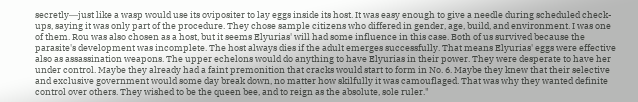secretly―just like a wasp would use its ovipositer to lay eggs inside its host. It was easy enough to give a needle during scheduled check-ups, saying it was only part of the procedure. They chose sample citizens who differed in gender, age, build, and environment. I was one of them. Rou was also chosen as a host, but it seems Elyurias' will had some influence in this case. Both of us survived because the parasite's development was incomplete. The host always dies if the adult emerges successfully. That means Elyurias' eggs were effective also as assassination weapons. The upper echelons would do anything to have Elyurias in their power. They were desperate to have her under control. Maybe they already had a faint premonition that cracks would start to form in No. 6. Maybe they knew that their selective and exclusive government would some day break down, no matter how skilfully it was camouflaged. That was why they wanted definite control over others. They wished to be the queen bee, and to reign as the absolute, sole ruler."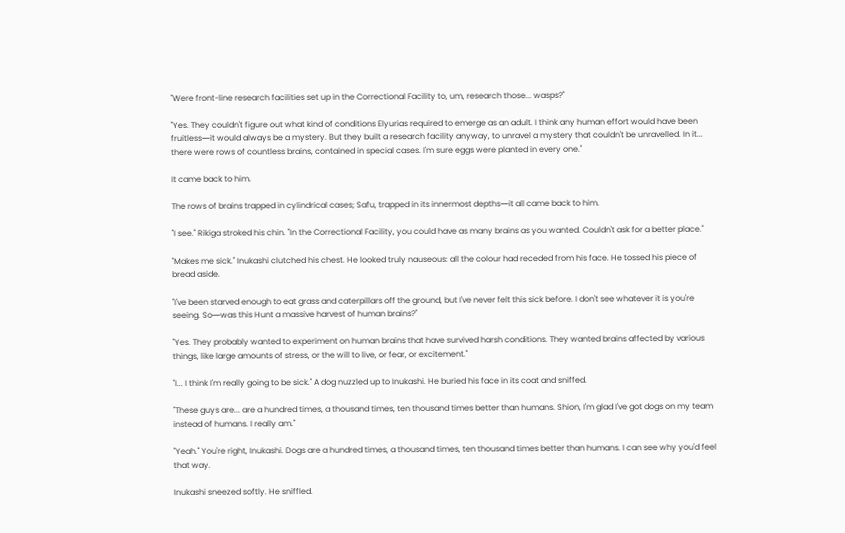"Were front-line research facilities set up in the Correctional Facility to, um, research those... wasps?"

"Yes. They couldn't figure out what kind of conditions Elyurias required to emerge as an adult. I think any human effort would have been fruitless―it would always be a mystery. But they built a research facility anyway, to unravel a mystery that couldn't be unravelled. In it... there were rows of countless brains, contained in special cases. I'm sure eggs were planted in every one."

It came back to him.

The rows of brains trapped in cylindrical cases; Safu, trapped in its innermost depths―it all came back to him.

"I see." Rikiga stroked his chin. "In the Correctional Facility, you could have as many brains as you wanted. Couldn't ask for a better place."

"Makes me sick." Inukashi clutched his chest. He looked truly nauseous: all the colour had receded from his face. He tossed his piece of bread aside.

"I've been starved enough to eat grass and caterpillars off the ground, but I've never felt this sick before. I don't see whatever it is you're seeing. So―was this Hunt a massive harvest of human brains?"

"Yes. They probably wanted to experiment on human brains that have survived harsh conditions. They wanted brains affected by various things, like large amounts of stress, or the will to live, or fear, or excitement."

"I... I think I'm really going to be sick." A dog nuzzled up to Inukashi. He buried his face in its coat and sniffed.

"These guys are... are a hundred times, a thousand times, ten thousand times better than humans. Shion, I'm glad I've got dogs on my team instead of humans. I really am."

"Yeah." You're right, Inukashi. Dogs are a hundred times, a thousand times, ten thousand times better than humans. I can see why you'd feel that way.

Inukashi sneezed softly. He sniffled.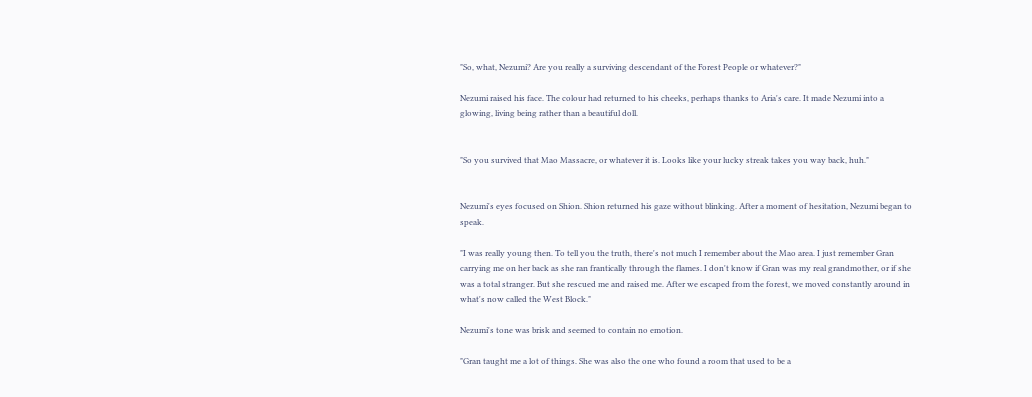"So, what, Nezumi? Are you really a surviving descendant of the Forest People or whatever?"

Nezumi raised his face. The colour had returned to his cheeks, perhaps thanks to Aria's care. It made Nezumi into a glowing, living being rather than a beautiful doll.


"So you survived that Mao Massacre, or whatever it is. Looks like your lucky streak takes you way back, huh."


Nezumi's eyes focused on Shion. Shion returned his gaze without blinking. After a moment of hesitation, Nezumi began to speak.

"I was really young then. To tell you the truth, there's not much I remember about the Mao area. I just remember Gran carrying me on her back as she ran frantically through the flames. I don't know if Gran was my real grandmother, or if she was a total stranger. But she rescued me and raised me. After we escaped from the forest, we moved constantly around in what's now called the West Block."

Nezumi's tone was brisk and seemed to contain no emotion.

"Gran taught me a lot of things. She was also the one who found a room that used to be a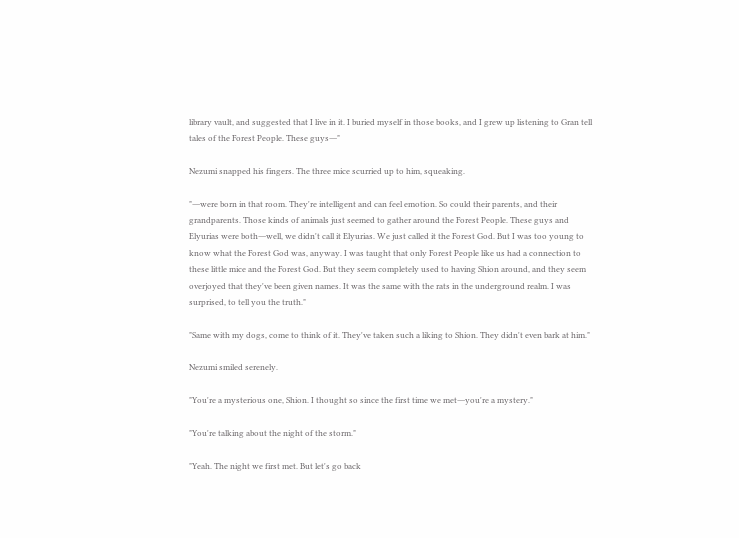library vault, and suggested that I live in it. I buried myself in those books, and I grew up listening to Gran tell tales of the Forest People. These guys―"

Nezumi snapped his fingers. The three mice scurried up to him, squeaking.

"―were born in that room. They're intelligent and can feel emotion. So could their parents, and their grandparents. Those kinds of animals just seemed to gather around the Forest People. These guys and Elyurias were both―well, we didn't call it Elyurias. We just called it the Forest God. But I was too young to know what the Forest God was, anyway. I was taught that only Forest People like us had a connection to these little mice and the Forest God. But they seem completely used to having Shion around, and they seem overjoyed that they've been given names. It was the same with the rats in the underground realm. I was surprised, to tell you the truth."

"Same with my dogs, come to think of it. They've taken such a liking to Shion. They didn't even bark at him."

Nezumi smiled serenely.

"You're a mysterious one, Shion. I thought so since the first time we met―you're a mystery."

"You're talking about the night of the storm."

"Yeah. The night we first met. But let's go back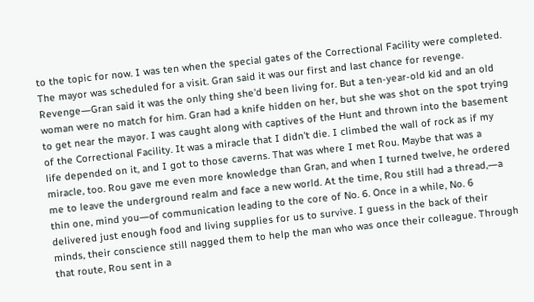to the topic for now. I was ten when the special gates of the Correctional Facility were completed. The mayor was scheduled for a visit. Gran said it was our first and last chance for revenge. Revenge―Gran said it was the only thing she'd been living for. But a ten-year-old kid and an old woman were no match for him. Gran had a knife hidden on her, but she was shot on the spot trying to get near the mayor. I was caught along with captives of the Hunt and thrown into the basement of the Correctional Facility. It was a miracle that I didn't die. I climbed the wall of rock as if my life depended on it, and I got to those caverns. That was where I met Rou. Maybe that was a miracle, too. Rou gave me even more knowledge than Gran, and when I turned twelve, he ordered me to leave the underground realm and face a new world. At the time, Rou still had a thread,―a thin one, mind you―of communication leading to the core of No. 6. Once in a while, No. 6 delivered just enough food and living supplies for us to survive. I guess in the back of their minds, their conscience still nagged them to help the man who was once their colleague. Through that route, Rou sent in a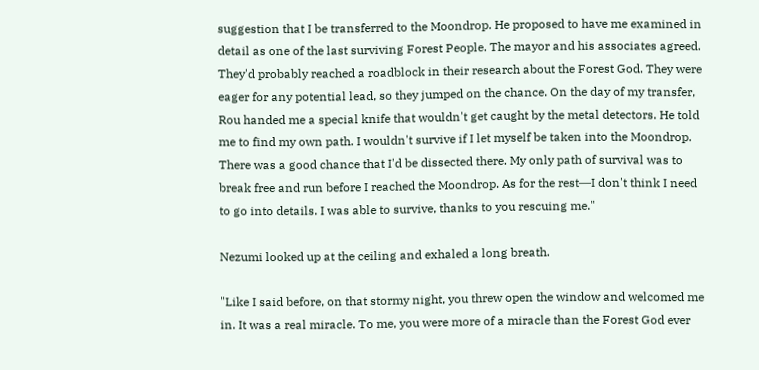suggestion that I be transferred to the Moondrop. He proposed to have me examined in detail as one of the last surviving Forest People. The mayor and his associates agreed. They'd probably reached a roadblock in their research about the Forest God. They were eager for any potential lead, so they jumped on the chance. On the day of my transfer, Rou handed me a special knife that wouldn't get caught by the metal detectors. He told me to find my own path. I wouldn't survive if I let myself be taken into the Moondrop. There was a good chance that I'd be dissected there. My only path of survival was to break free and run before I reached the Moondrop. As for the rest―I don't think I need to go into details. I was able to survive, thanks to you rescuing me."

Nezumi looked up at the ceiling and exhaled a long breath.

"Like I said before, on that stormy night, you threw open the window and welcomed me in. It was a real miracle. To me, you were more of a miracle than the Forest God ever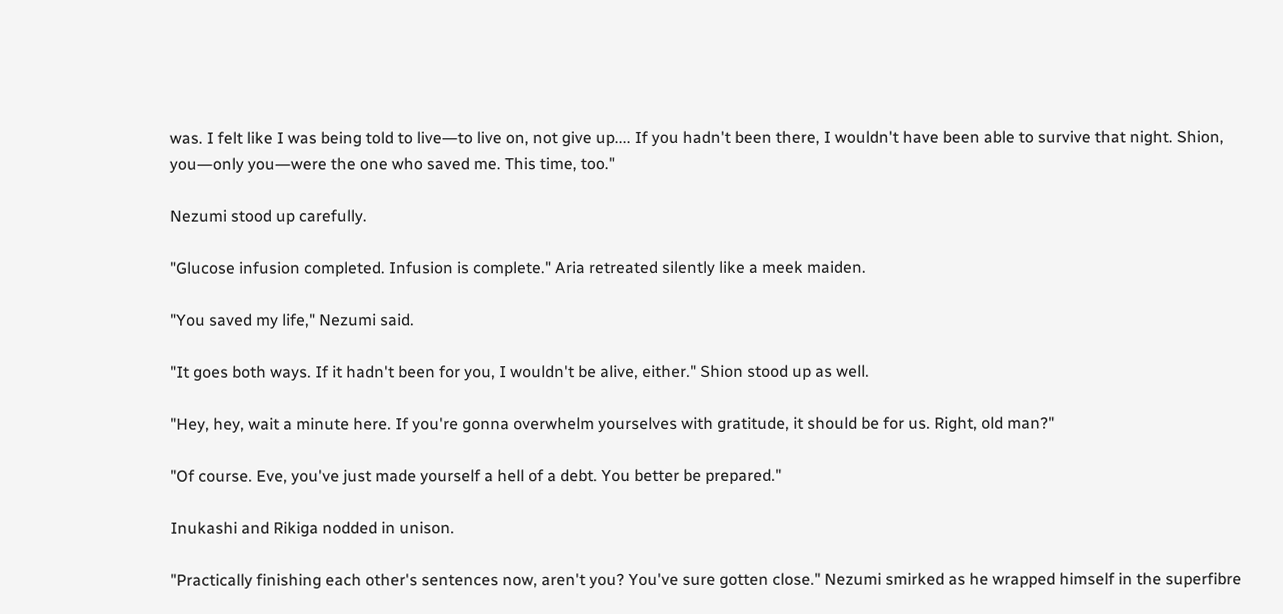was. I felt like I was being told to live―to live on, not give up.... If you hadn't been there, I wouldn't have been able to survive that night. Shion, you―only you―were the one who saved me. This time, too."

Nezumi stood up carefully.

"Glucose infusion completed. Infusion is complete." Aria retreated silently like a meek maiden.

"You saved my life," Nezumi said.

"It goes both ways. If it hadn't been for you, I wouldn't be alive, either." Shion stood up as well.

"Hey, hey, wait a minute here. If you're gonna overwhelm yourselves with gratitude, it should be for us. Right, old man?"

"Of course. Eve, you've just made yourself a hell of a debt. You better be prepared."

Inukashi and Rikiga nodded in unison.

"Practically finishing each other's sentences now, aren't you? You've sure gotten close." Nezumi smirked as he wrapped himself in the superfibre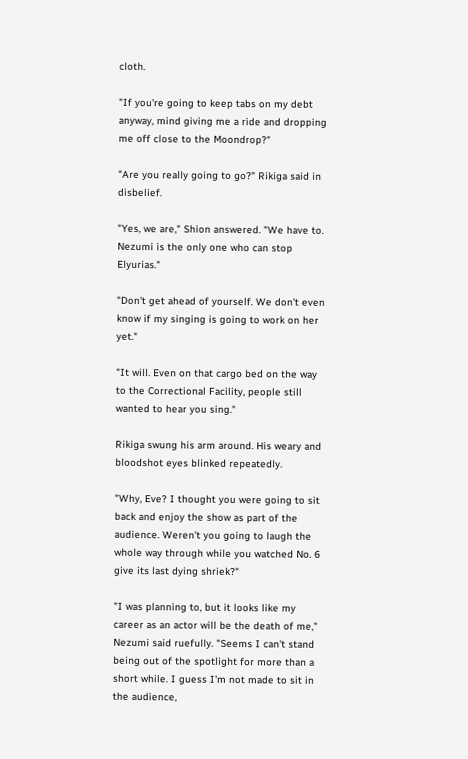cloth.

"If you're going to keep tabs on my debt anyway, mind giving me a ride and dropping me off close to the Moondrop?"

"Are you really going to go?" Rikiga said in disbelief.

"Yes, we are," Shion answered. "We have to. Nezumi is the only one who can stop Elyurias."

"Don't get ahead of yourself. We don't even know if my singing is going to work on her yet."

"It will. Even on that cargo bed on the way to the Correctional Facility, people still wanted to hear you sing."

Rikiga swung his arm around. His weary and bloodshot eyes blinked repeatedly.

"Why, Eve? I thought you were going to sit back and enjoy the show as part of the audience. Weren't you going to laugh the whole way through while you watched No. 6 give its last dying shriek?"

"I was planning to, but it looks like my career as an actor will be the death of me," Nezumi said ruefully. "Seems I can't stand being out of the spotlight for more than a short while. I guess I'm not made to sit in the audience,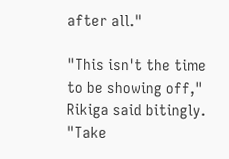after all."

"This isn't the time to be showing off," Rikiga said bitingly. "Take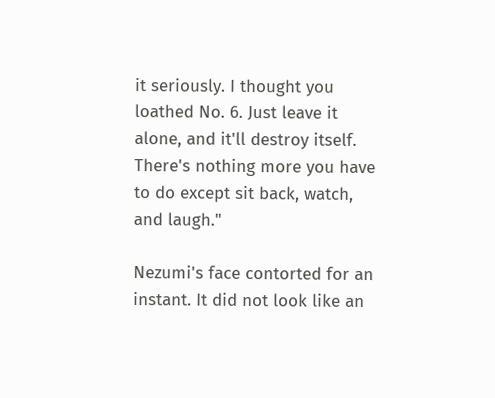it seriously. I thought you loathed No. 6. Just leave it alone, and it'll destroy itself. There's nothing more you have to do except sit back, watch, and laugh."

Nezumi's face contorted for an instant. It did not look like an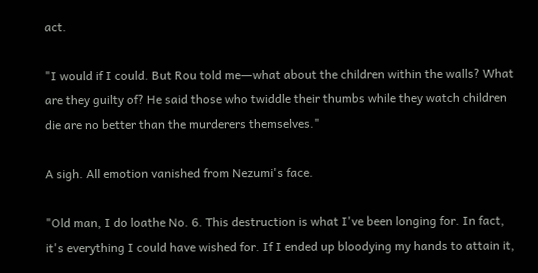act.

"I would if I could. But Rou told me―what about the children within the walls? What are they guilty of? He said those who twiddle their thumbs while they watch children die are no better than the murderers themselves."

A sigh. All emotion vanished from Nezumi's face.

"Old man, I do loathe No. 6. This destruction is what I've been longing for. In fact, it's everything I could have wished for. If I ended up bloodying my hands to attain it,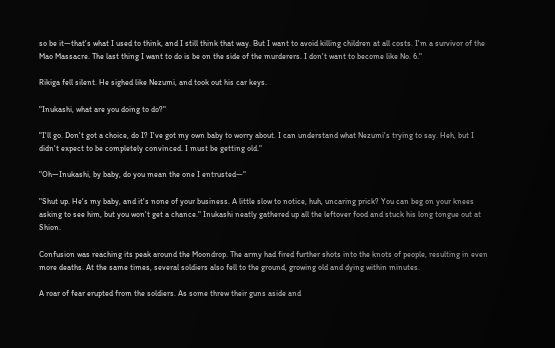so be it―that's what I used to think, and I still think that way. But I want to avoid killing children at all costs. I'm a survivor of the Mao Massacre. The last thing I want to do is be on the side of the murderers. I don't want to become like No. 6."

Rikiga fell silent. He sighed like Nezumi, and took out his car keys.

"Inukashi, what are you doing to do?"

"I'll go. Don't got a choice, do I? I've got my own baby to worry about. I can understand what Nezumi's trying to say. Heh, but I didn't expect to be completely convinced. I must be getting old."

"Oh―Inukashi, by baby, do you mean the one I entrusted―"

"Shut up. He's my baby, and it's none of your business. A little slow to notice, huh, uncaring prick? You can beg on your knees asking to see him, but you won't get a chance." Inukashi neatly gathered up all the leftover food and stuck his long tongue out at Shion.

Confusion was reaching its peak around the Moondrop. The army had fired further shots into the knots of people, resulting in even more deaths. At the same times, several soldiers also fell to the ground, growing old and dying within minutes.

A roar of fear erupted from the soldiers. As some threw their guns aside and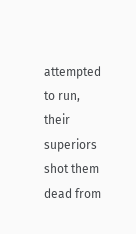attempted to run, their superiors shot them dead from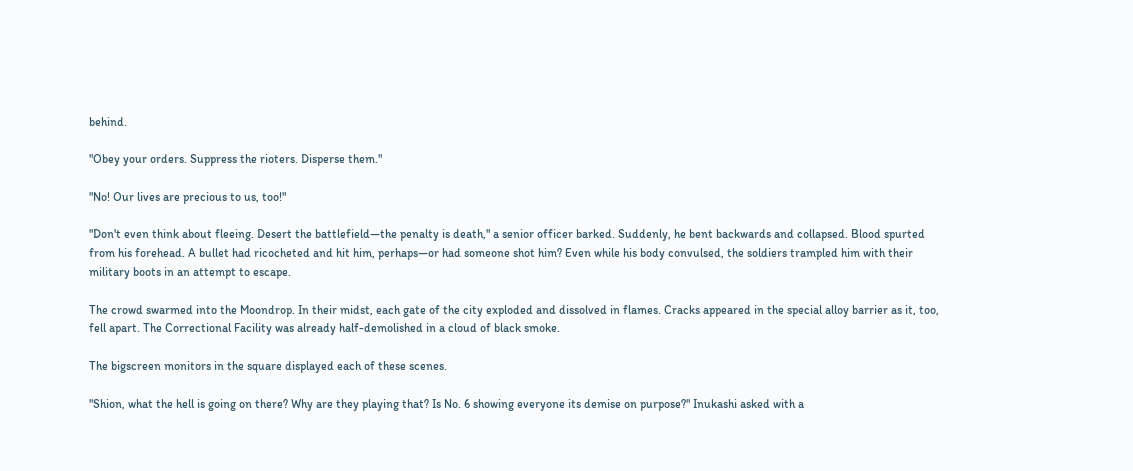behind.

"Obey your orders. Suppress the rioters. Disperse them."

"No! Our lives are precious to us, too!"

"Don't even think about fleeing. Desert the battlefield―the penalty is death," a senior officer barked. Suddenly, he bent backwards and collapsed. Blood spurted from his forehead. A bullet had ricocheted and hit him, perhaps―or had someone shot him? Even while his body convulsed, the soldiers trampled him with their military boots in an attempt to escape.

The crowd swarmed into the Moondrop. In their midst, each gate of the city exploded and dissolved in flames. Cracks appeared in the special alloy barrier as it, too, fell apart. The Correctional Facility was already half-demolished in a cloud of black smoke.

The bigscreen monitors in the square displayed each of these scenes.

"Shion, what the hell is going on there? Why are they playing that? Is No. 6 showing everyone its demise on purpose?" Inukashi asked with a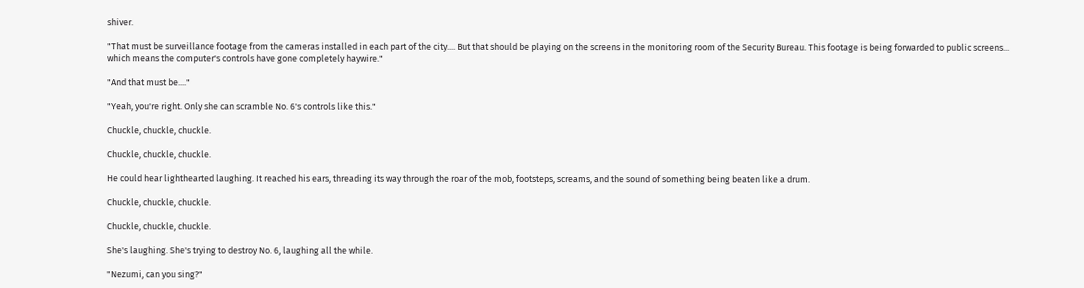shiver.

"That must be surveillance footage from the cameras installed in each part of the city.... But that should be playing on the screens in the monitoring room of the Security Bureau. This footage is being forwarded to public screens... which means the computer's controls have gone completely haywire."

"And that must be...."

"Yeah, you're right. Only she can scramble No. 6's controls like this."

Chuckle, chuckle, chuckle.

Chuckle, chuckle, chuckle.

He could hear lighthearted laughing. It reached his ears, threading its way through the roar of the mob, footsteps, screams, and the sound of something being beaten like a drum.

Chuckle, chuckle, chuckle.

Chuckle, chuckle, chuckle.

She's laughing. She's trying to destroy No. 6, laughing all the while.

"Nezumi, can you sing?"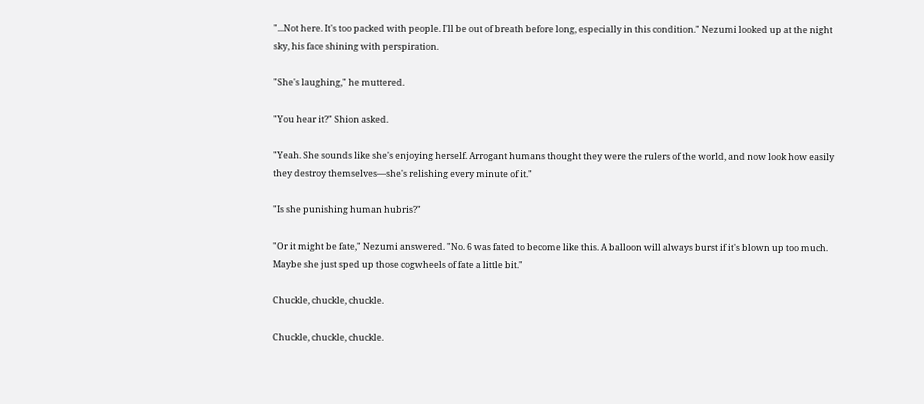"...Not here. It's too packed with people. I'll be out of breath before long, especially in this condition." Nezumi looked up at the night sky, his face shining with perspiration.

"She's laughing," he muttered.

"You hear it?" Shion asked.

"Yeah. She sounds like she's enjoying herself. Arrogant humans thought they were the rulers of the world, and now look how easily they destroy themselves―she's relishing every minute of it."

"Is she punishing human hubris?"

"Or it might be fate," Nezumi answered. "No. 6 was fated to become like this. A balloon will always burst if it's blown up too much. Maybe she just sped up those cogwheels of fate a little bit."

Chuckle, chuckle, chuckle.

Chuckle, chuckle, chuckle.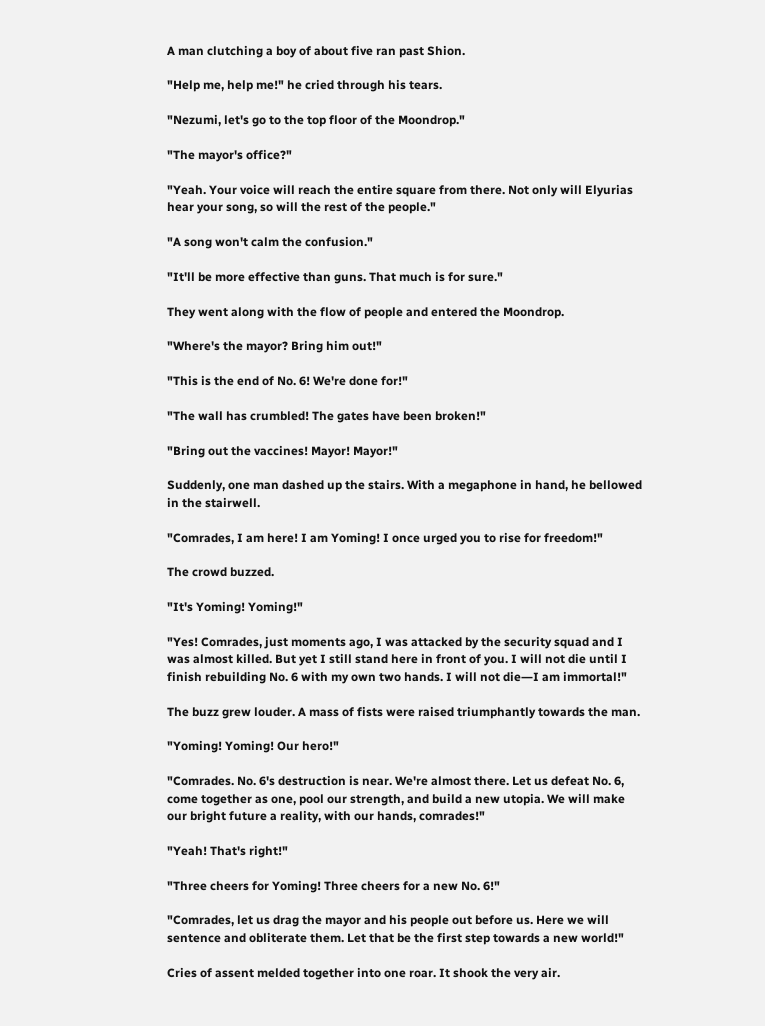A man clutching a boy of about five ran past Shion.

"Help me, help me!" he cried through his tears.

"Nezumi, let's go to the top floor of the Moondrop."

"The mayor's office?"

"Yeah. Your voice will reach the entire square from there. Not only will Elyurias hear your song, so will the rest of the people."

"A song won't calm the confusion."

"It'll be more effective than guns. That much is for sure."

They went along with the flow of people and entered the Moondrop.

"Where's the mayor? Bring him out!"

"This is the end of No. 6! We're done for!"

"The wall has crumbled! The gates have been broken!"

"Bring out the vaccines! Mayor! Mayor!"

Suddenly, one man dashed up the stairs. With a megaphone in hand, he bellowed in the stairwell.

"Comrades, I am here! I am Yoming! I once urged you to rise for freedom!"

The crowd buzzed.

"It's Yoming! Yoming!"

"Yes! Comrades, just moments ago, I was attacked by the security squad and I was almost killed. But yet I still stand here in front of you. I will not die until I finish rebuilding No. 6 with my own two hands. I will not die―I am immortal!"

The buzz grew louder. A mass of fists were raised triumphantly towards the man.

"Yoming! Yoming! Our hero!"

"Comrades. No. 6's destruction is near. We're almost there. Let us defeat No. 6, come together as one, pool our strength, and build a new utopia. We will make our bright future a reality, with our hands, comrades!"

"Yeah! That's right!"

"Three cheers for Yoming! Three cheers for a new No. 6!"

"Comrades, let us drag the mayor and his people out before us. Here we will sentence and obliterate them. Let that be the first step towards a new world!"

Cries of assent melded together into one roar. It shook the very air.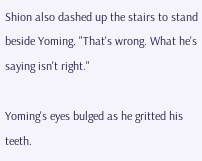Shion also dashed up the stairs to stand beside Yoming. "That's wrong. What he's saying isn't right."

Yoming's eyes bulged as he gritted his teeth.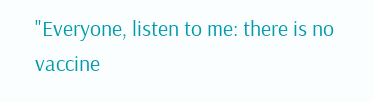"Everyone, listen to me: there is no vaccine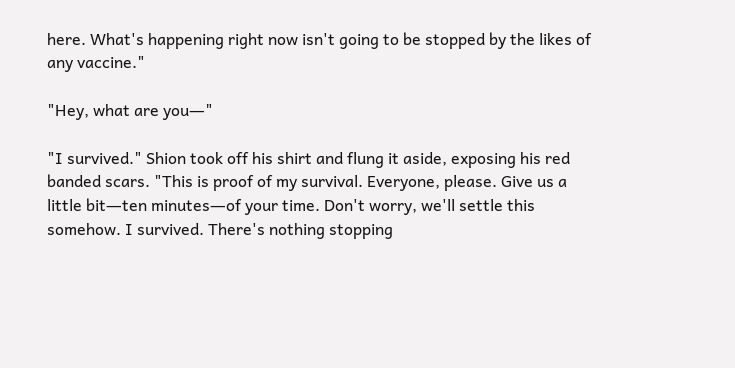here. What's happening right now isn't going to be stopped by the likes of any vaccine."

"Hey, what are you―"

"I survived." Shion took off his shirt and flung it aside, exposing his red banded scars. "This is proof of my survival. Everyone, please. Give us a little bit―ten minutes―of your time. Don't worry, we'll settle this somehow. I survived. There's nothing stopping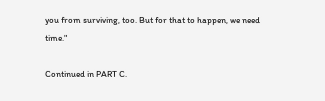you from surviving, too. But for that to happen, we need time."

Continued in PART C.